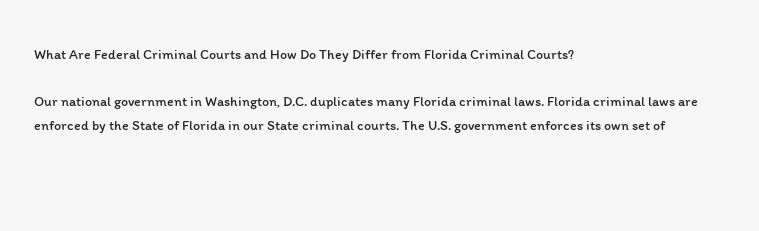What Are Federal Criminal Courts and How Do They Differ from Florida Criminal Courts?

Our national government in Washington, D.C. duplicates many Florida criminal laws. Florida criminal laws are enforced by the State of Florida in our State criminal courts. The U.S. government enforces its own set of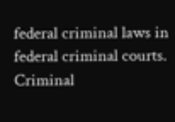federal criminal laws in federal criminal courts. Criminal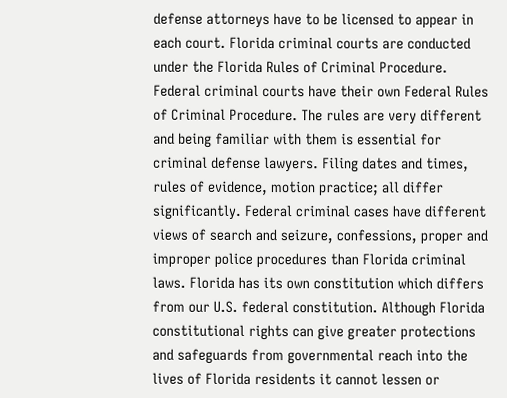defense attorneys have to be licensed to appear in each court. Florida criminal courts are conducted under the Florida Rules of Criminal Procedure. Federal criminal courts have their own Federal Rules of Criminal Procedure. The rules are very different and being familiar with them is essential for criminal defense lawyers. Filing dates and times, rules of evidence, motion practice; all differ significantly. Federal criminal cases have different views of search and seizure, confessions, proper and improper police procedures than Florida criminal laws. Florida has its own constitution which differs from our U.S. federal constitution. Although Florida constitutional rights can give greater protections and safeguards from governmental reach into the lives of Florida residents it cannot lessen or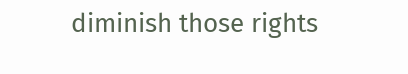diminish those rights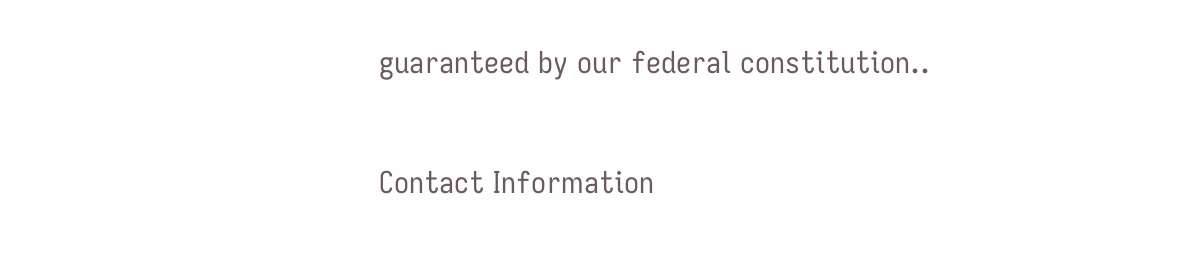guaranteed by our federal constitution..

Contact Information